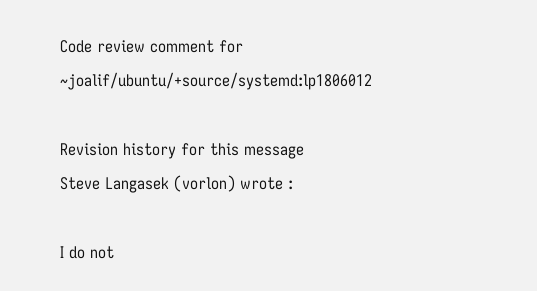Code review comment for ~joalif/ubuntu/+source/systemd:lp1806012

Revision history for this message
Steve Langasek (vorlon) wrote :

I do not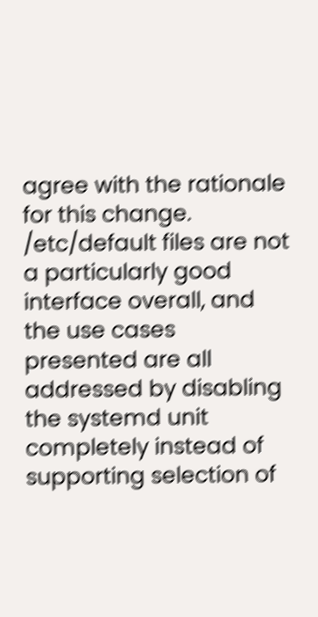agree with the rationale for this change. /etc/default files are not a particularly good interface overall, and the use cases presented are all addressed by disabling the systemd unit completely instead of supporting selection of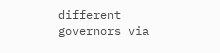different governors via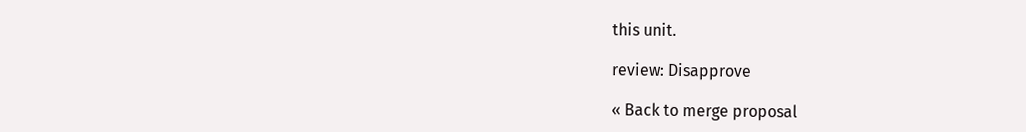this unit.

review: Disapprove

« Back to merge proposal